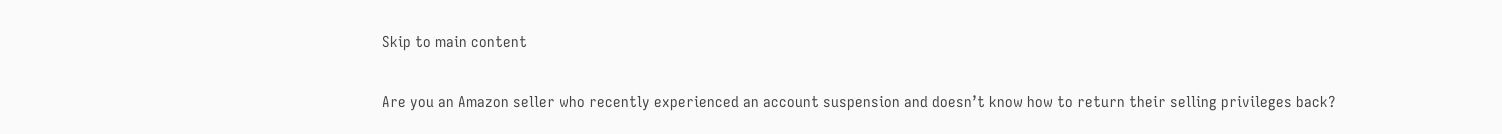Skip to main content

Are you an Amazon seller who recently experienced an account suspension and doesn’t know how to return their selling privileges back?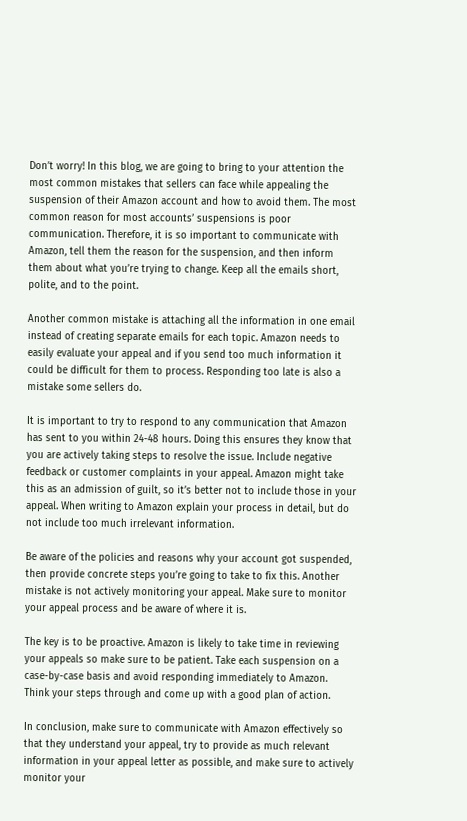Don’t worry! In this blog, we are going to bring to your attention the most common mistakes that sellers can face while appealing the suspension of their Amazon account and how to avoid them. The most common reason for most accounts’ suspensions is poor communication. Therefore, it is so important to communicate with Amazon, tell them the reason for the suspension, and then inform them about what you’re trying to change. Keep all the emails short, polite, and to the point.

Another common mistake is attaching all the information in one email instead of creating separate emails for each topic. Amazon needs to easily evaluate your appeal and if you send too much information it could be difficult for them to process. Responding too late is also a mistake some sellers do.

It is important to try to respond to any communication that Amazon has sent to you within 24-48 hours. Doing this ensures they know that you are actively taking steps to resolve the issue. Include negative feedback or customer complaints in your appeal. Amazon might take this as an admission of guilt, so it’s better not to include those in your appeal. When writing to Amazon explain your process in detail, but do not include too much irrelevant information.

Be aware of the policies and reasons why your account got suspended, then provide concrete steps you’re going to take to fix this. Another mistake is not actively monitoring your appeal. Make sure to monitor your appeal process and be aware of where it is.

The key is to be proactive. Amazon is likely to take time in reviewing your appeals so make sure to be patient. Take each suspension on a case-by-case basis and avoid responding immediately to Amazon. Think your steps through and come up with a good plan of action.

In conclusion, make sure to communicate with Amazon effectively so that they understand your appeal, try to provide as much relevant information in your appeal letter as possible, and make sure to actively monitor your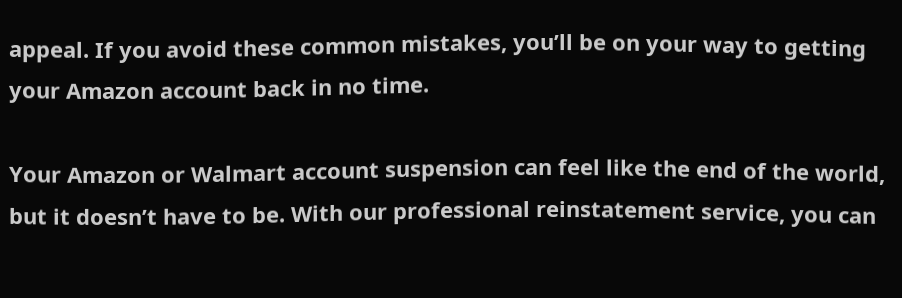appeal. If you avoid these common mistakes, you’ll be on your way to getting your Amazon account back in no time.

Your Amazon or Walmart account suspension can feel like the end of the world, but it doesn’t have to be. With our professional reinstatement service, you can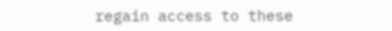regain access to these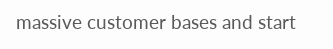massive customer bases and start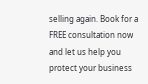selling again. Book for a FREE consultation now and let us help you protect your business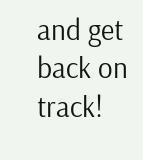and get back on track!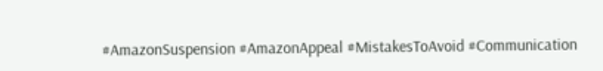#AmazonSuspension #AmazonAppeal #MistakesToAvoid #Communication